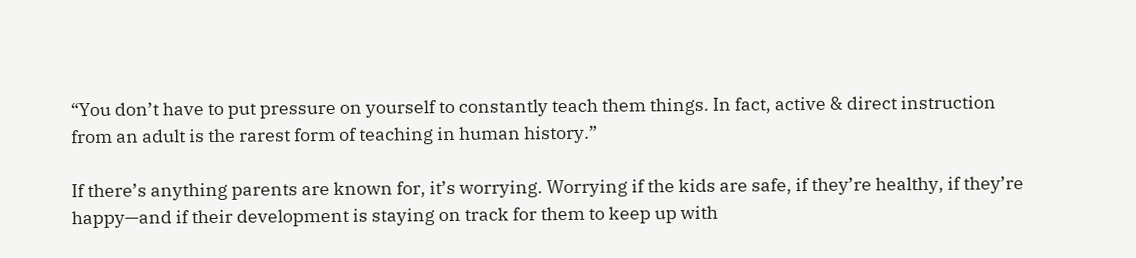“You don’t have to put pressure on yourself to constantly teach them things. In fact, active & direct instruction from an adult is the rarest form of teaching in human history.”

If there’s anything parents are known for, it’s worrying. Worrying if the kids are safe, if they’re healthy, if they’re happy—and if their development is staying on track for them to keep up with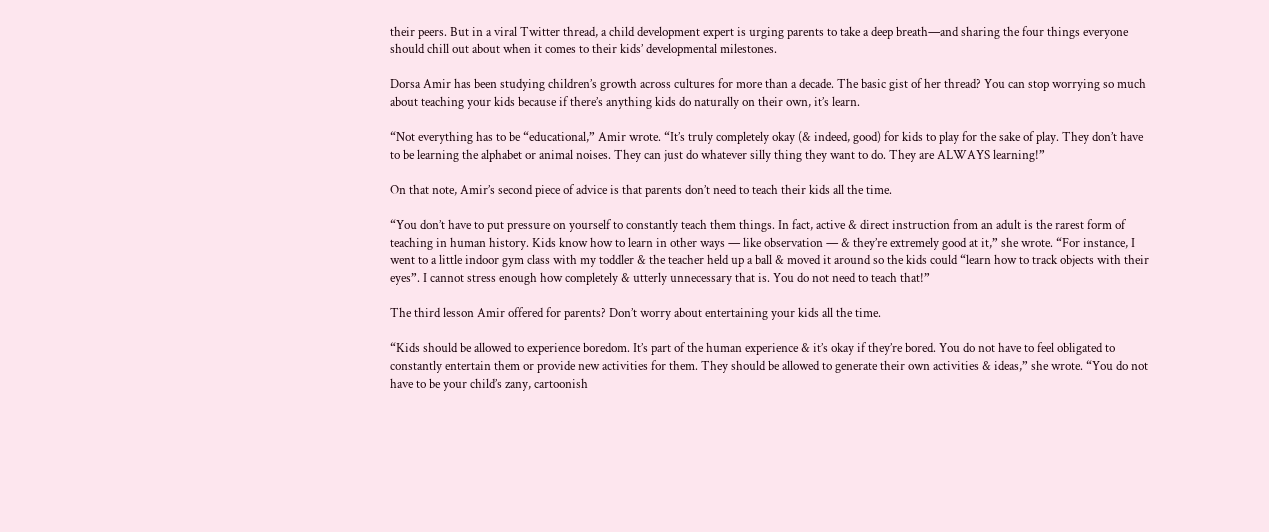their peers. But in a viral Twitter thread, a child development expert is urging parents to take a deep breath—and sharing the four things everyone should chill out about when it comes to their kids’ developmental milestones.

Dorsa Amir has been studying children’s growth across cultures for more than a decade. The basic gist of her thread? You can stop worrying so much about teaching your kids because if there’s anything kids do naturally on their own, it’s learn.

“Not everything has to be “educational,” Amir wrote. “It’s truly completely okay (& indeed, good) for kids to play for the sake of play. They don’t have to be learning the alphabet or animal noises. They can just do whatever silly thing they want to do. They are ALWAYS learning!”

On that note, Amir’s second piece of advice is that parents don’t need to teach their kids all the time.

“You don’t have to put pressure on yourself to constantly teach them things. In fact, active & direct instruction from an adult is the rarest form of teaching in human history. Kids know how to learn in other ways — like observation — & they’re extremely good at it,” she wrote. “For instance, I went to a little indoor gym class with my toddler & the teacher held up a ball & moved it around so the kids could “learn how to track objects with their eyes”. I cannot stress enough how completely & utterly unnecessary that is. You do not need to teach that!”

The third lesson Amir offered for parents? Don’t worry about entertaining your kids all the time.

“Kids should be allowed to experience boredom. It’s part of the human experience & it’s okay if they’re bored. You do not have to feel obligated to constantly entertain them or provide new activities for them. They should be allowed to generate their own activities & ideas,” she wrote. “You do not have to be your child’s zany, cartoonish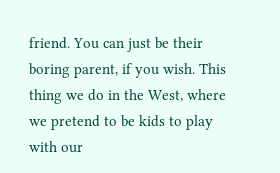friend. You can just be their boring parent, if you wish. This thing we do in the West, where we pretend to be kids to play with our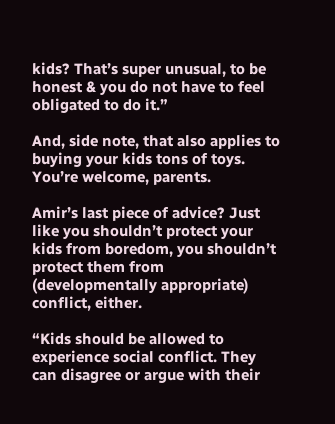kids? That’s super unusual, to be honest & you do not have to feel obligated to do it.”

And, side note, that also applies to buying your kids tons of toys. You’re welcome, parents.

Amir’s last piece of advice? Just like you shouldn’t protect your kids from boredom, you shouldn’t protect them from (developmentally appropriate) conflict, either.

“Kids should be allowed to experience social conflict. They can disagree or argue with their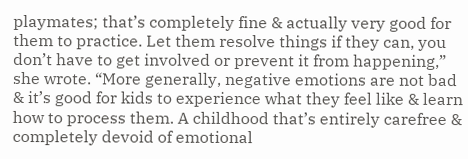playmates; that’s completely fine & actually very good for them to practice. Let them resolve things if they can, you don’t have to get involved or prevent it from happening,” she wrote. “More generally, negative emotions are not bad & it’s good for kids to experience what they feel like & learn how to process them. A childhood that’s entirely carefree & completely devoid of emotional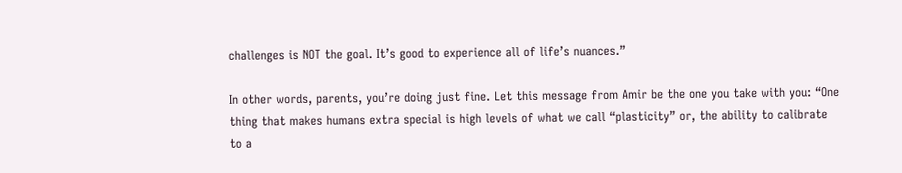challenges is NOT the goal. It’s good to experience all of life’s nuances.”

In other words, parents, you’re doing just fine. Let this message from Amir be the one you take with you: “One thing that makes humans extra special is high levels of what we call “plasticity” or, the ability to calibrate to a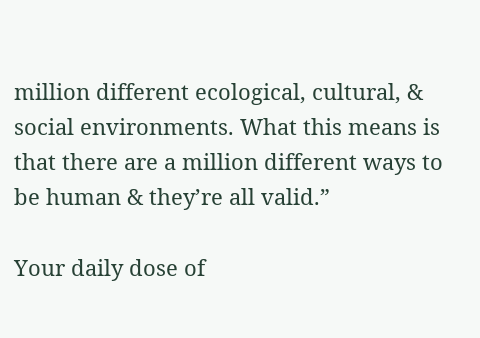million different ecological, cultural, & social environments. What this means is that there are a million different ways to be human & they’re all valid.”

Your daily dose of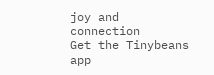joy and connection
Get the Tinybeans app